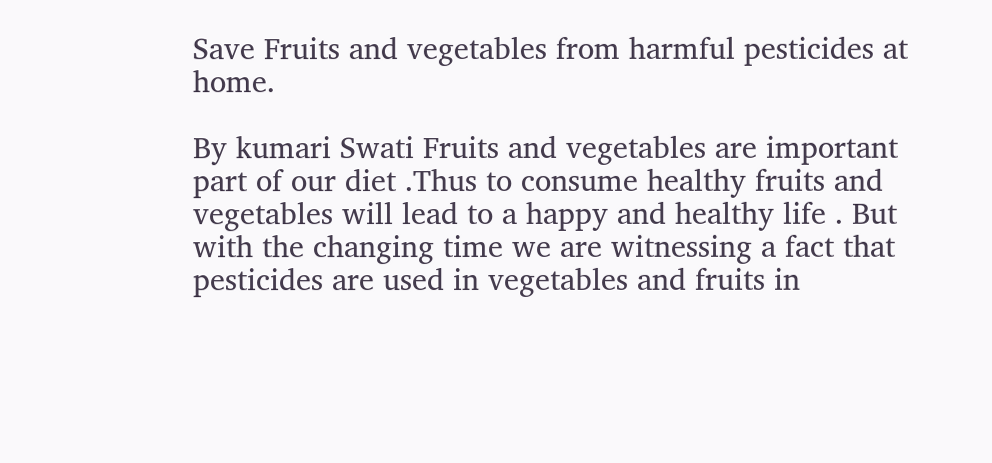Save Fruits and vegetables from harmful pesticides at home.

By kumari Swati Fruits and vegetables are important part of our diet .Thus to consume healthy fruits and vegetables will lead to a happy and healthy life . But with the changing time we are witnessing a fact that pesticides are used in vegetables and fruits in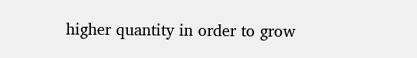higher quantity in order to grow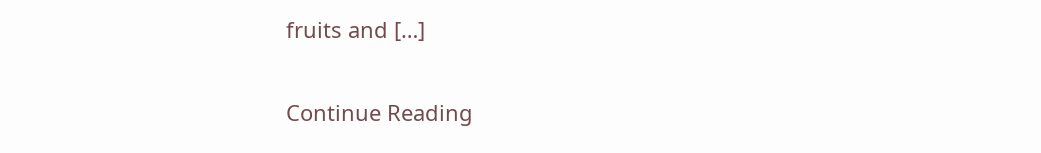fruits and […]

Continue Reading